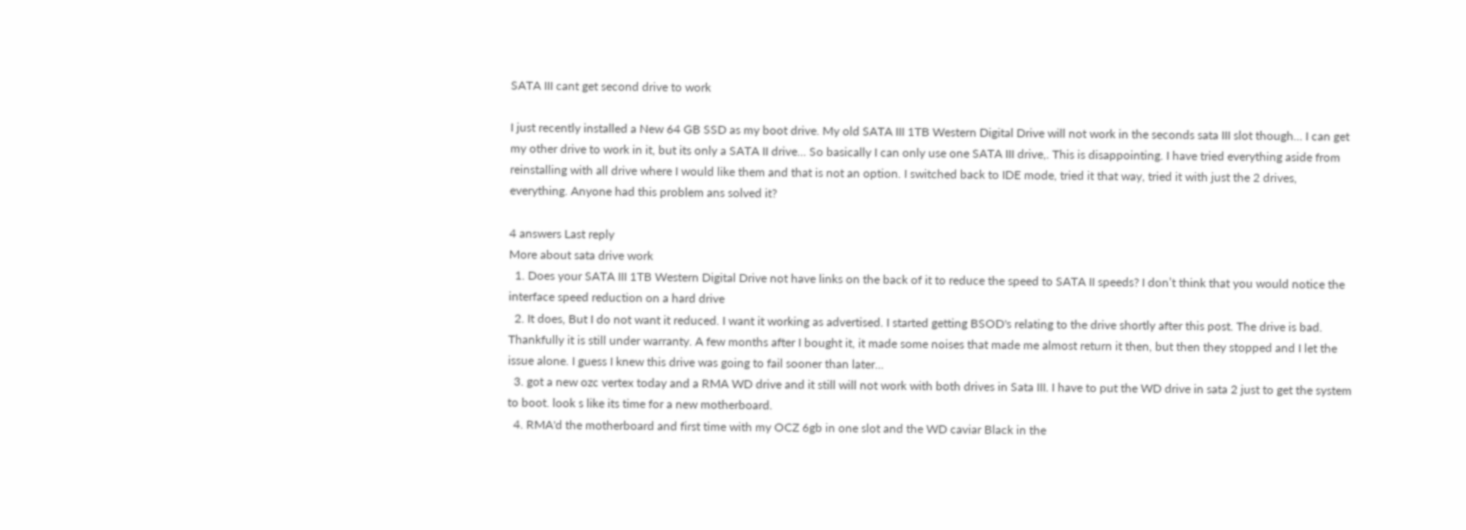SATA III cant get second drive to work

I just recently installed a New 64 GB SSD as my boot drive. My old SATA III 1TB Western Digital Drive will not work in the seconds sata III slot though... I can get my other drive to work in it, but its only a SATA II drive... So basically I can only use one SATA III drive,. This is disappointing. I have tried everything aside from reinstalling with all drive where I would like them and that is not an option. I switched back to IDE mode, tried it that way, tried it with just the 2 drives, everything. Anyone had this problem ans solved it?

4 answers Last reply
More about sata drive work
  1. Does your SATA III 1TB Western Digital Drive not have links on the back of it to reduce the speed to SATA II speeds? I don’t think that you would notice the interface speed reduction on a hard drive
  2. It does, But I do not want it reduced. I want it working as advertised. I started getting BSOD's relating to the drive shortly after this post. The drive is bad. Thankfully it is still under warranty. A few months after I bought it, it made some noises that made me almost return it then, but then they stopped and I let the issue alone. I guess I knew this drive was going to fail sooner than later...
  3. got a new ozc vertex today and a RMA WD drive and it still will not work with both drives in Sata III. I have to put the WD drive in sata 2 just to get the system to boot. look s like its time for a new motherboard.
  4. RMA'd the motherboard and first time with my OCZ 6gb in one slot and the WD caviar Black in the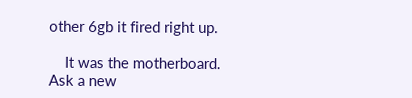other 6gb it fired right up.

    It was the motherboard.
Ask a new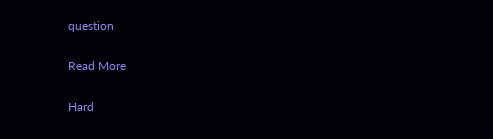question

Read More

Hard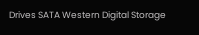Drives SATA Western Digital Storage